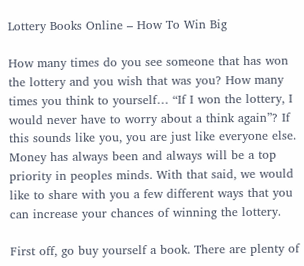Lottery Books Online – How To Win Big

How many times do you see someone that has won the lottery and you wish that was you? How many times you think to yourself… “If I won the lottery, I would never have to worry about a think again”? If this sounds like you, you are just like everyone else. Money has always been and always will be a top priority in peoples minds. With that said, we would like to share with you a few different ways that you can increase your chances of winning the lottery.

First off, go buy yourself a book. There are plenty of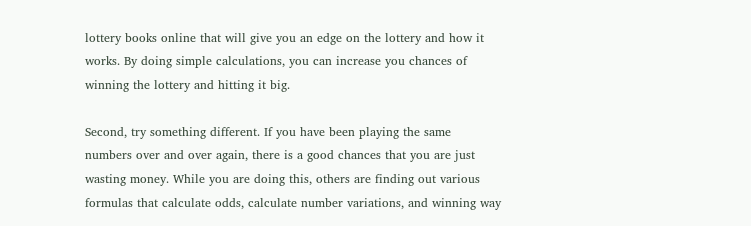lottery books online that will give you an edge on the lottery and how it works. By doing simple calculations, you can increase you chances of winning the lottery and hitting it big.

Second, try something different. If you have been playing the same numbers over and over again, there is a good chances that you are just wasting money. While you are doing this, others are finding out various formulas that calculate odds, calculate number variations, and winning way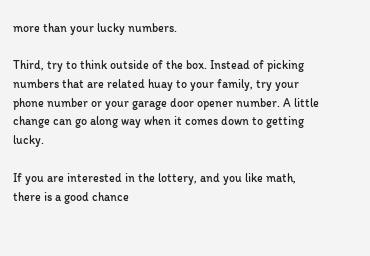more than your lucky numbers.

Third, try to think outside of the box. Instead of picking numbers that are related huay to your family, try your phone number or your garage door opener number. A little change can go along way when it comes down to getting lucky.

If you are interested in the lottery, and you like math, there is a good chance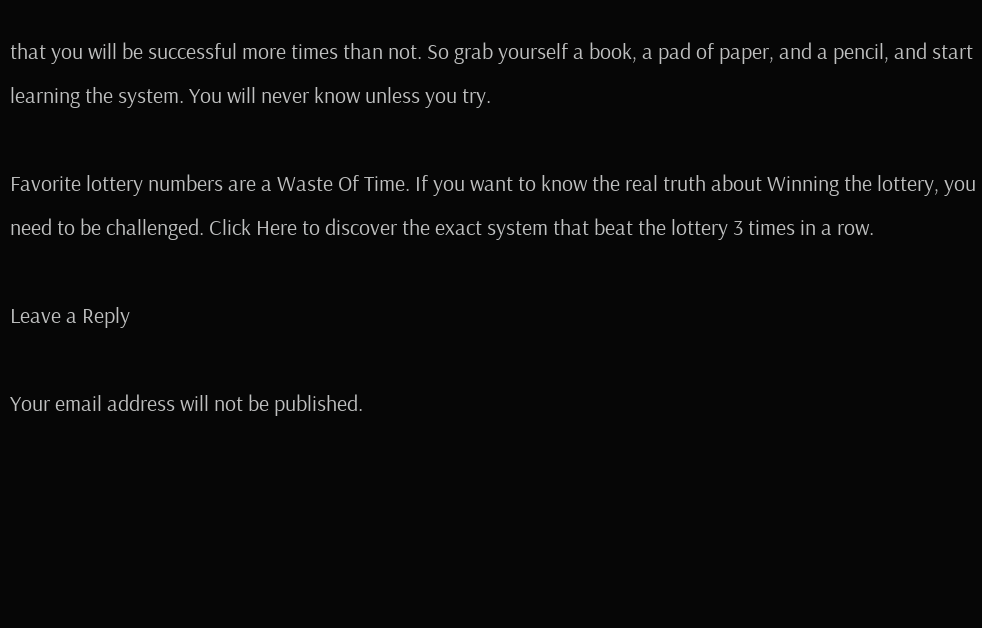that you will be successful more times than not. So grab yourself a book, a pad of paper, and a pencil, and start learning the system. You will never know unless you try.

Favorite lottery numbers are a Waste Of Time. If you want to know the real truth about Winning the lottery, you need to be challenged. Click Here to discover the exact system that beat the lottery 3 times in a row.

Leave a Reply

Your email address will not be published.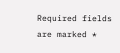Required fields are marked *